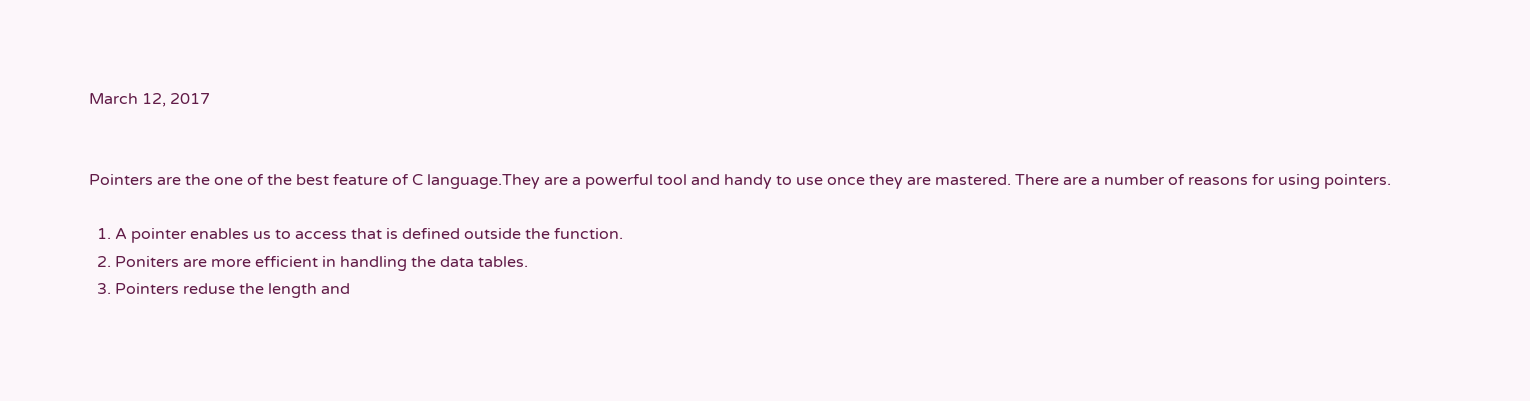March 12, 2017


Pointers are the one of the best feature of C language.They are a powerful tool and handy to use once they are mastered. There are a number of reasons for using pointers.

  1. A pointer enables us to access that is defined outside the function.
  2. Poniters are more efficient in handling the data tables.
  3. Pointers reduse the length and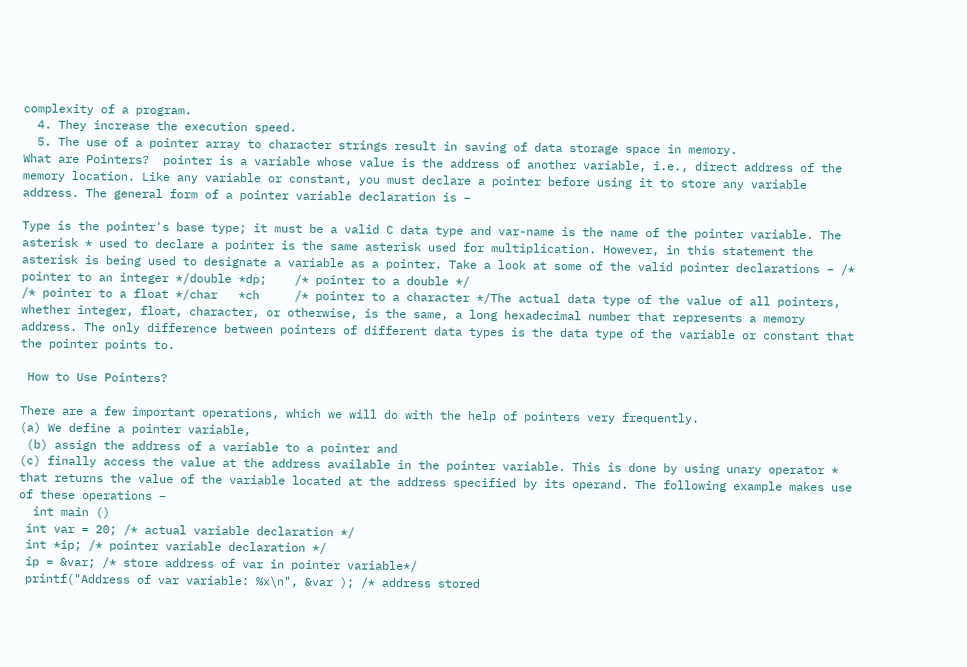complexity of a program.
  4. They increase the execution speed.
  5. The use of a pointer array to character strings result in saving of data storage space in memory.
What are Pointers?  pointer is a variable whose value is the address of another variable, i.e., direct address of the memory location. Like any variable or constant, you must declare a pointer before using it to store any variable address. The general form of a pointer variable declaration is −

Type is the pointer's base type; it must be a valid C data type and var-name is the name of the pointer variable. The asterisk * used to declare a pointer is the same asterisk used for multiplication. However, in this statement the asterisk is being used to designate a variable as a pointer. Take a look at some of the valid pointer declarations − /* pointer to an integer */double *dp;    /* pointer to a double */
/* pointer to a float */char   *ch     /* pointer to a character */The actual data type of the value of all pointers, whether integer, float, character, or otherwise, is the same, a long hexadecimal number that represents a memory address. The only difference between pointers of different data types is the data type of the variable or constant that the pointer points to.

 How to Use Pointers?

There are a few important operations, which we will do with the help of pointers very frequently.
(a) We define a pointer variable,
 (b) assign the address of a variable to a pointer and
(c) finally access the value at the address available in the pointer variable. This is done by using unary operator * that returns the value of the variable located at the address specified by its operand. The following example makes use of these operations −
  int main ()
 int var = 20; /* actual variable declaration */
 int *ip; /* pointer variable declaration */
 ip = &var; /* store address of var in pointer variable*/
 printf("Address of var variable: %x\n", &var ); /* address stored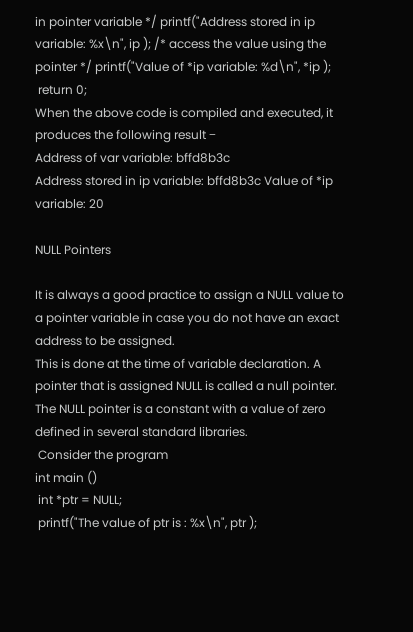in pointer variable */ printf("Address stored in ip variable: %x\n", ip ); /* access the value using the pointer */ printf("Value of *ip variable: %d\n", *ip );
 return 0;
When the above code is compiled and executed, it produces the following result −
Address of var variable: bffd8b3c
Address stored in ip variable: bffd8b3c Value of *ip variable: 20

NULL Pointers

It is always a good practice to assign a NULL value to a pointer variable in case you do not have an exact address to be assigned.
This is done at the time of variable declaration. A pointer that is assigned NULL is called a null pointer.
The NULL pointer is a constant with a value of zero defined in several standard libraries.
 Consider the program
int main ()
 int *ptr = NULL;
 printf("The value of ptr is : %x\n", ptr );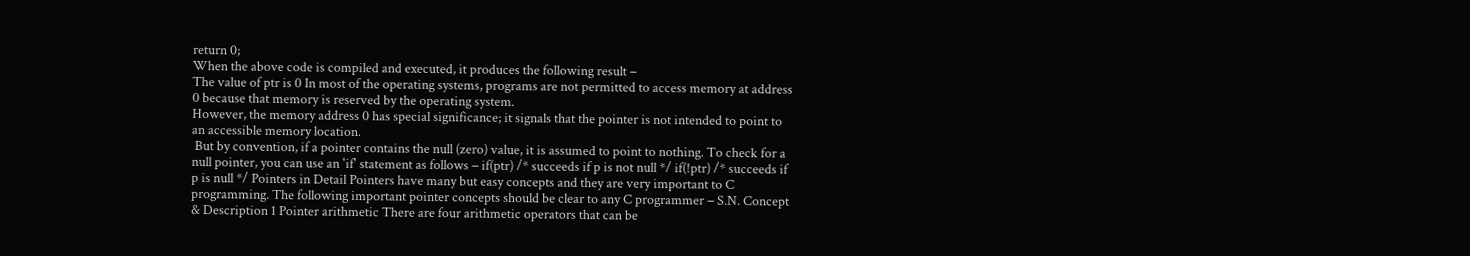return 0;
When the above code is compiled and executed, it produces the following result −
The value of ptr is 0 In most of the operating systems, programs are not permitted to access memory at address 0 because that memory is reserved by the operating system.
However, the memory address 0 has special significance; it signals that the pointer is not intended to point to an accessible memory location.
 But by convention, if a pointer contains the null (zero) value, it is assumed to point to nothing. To check for a null pointer, you can use an 'if' statement as follows − if(ptr) /* succeeds if p is not null */ if(!ptr) /* succeeds if p is null */ Pointers in Detail Pointers have many but easy concepts and they are very important to C programming. The following important pointer concepts should be clear to any C programmer − S.N. Concept & Description 1 Pointer arithmetic There are four arithmetic operators that can be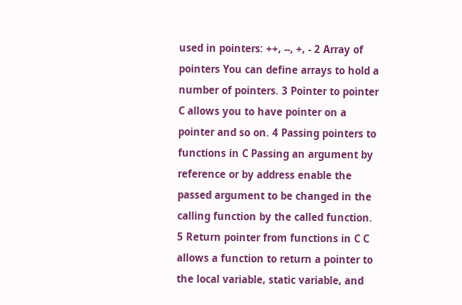used in pointers: ++, --, +, - 2 Array of pointers You can define arrays to hold a number of pointers. 3 Pointer to pointer C allows you to have pointer on a pointer and so on. 4 Passing pointers to functions in C Passing an argument by reference or by address enable the passed argument to be changed in the calling function by the called function. 5 Return pointer from functions in C C allows a function to return a pointer to the local variable, static variable, and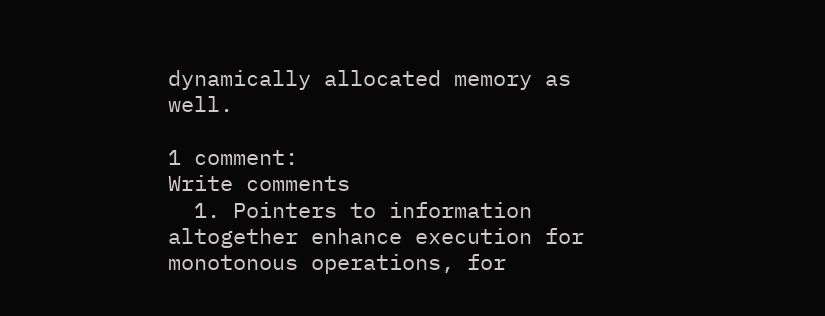dynamically allocated memory as well.

1 comment:
Write comments
  1. Pointers to information altogether enhance execution for monotonous operations, for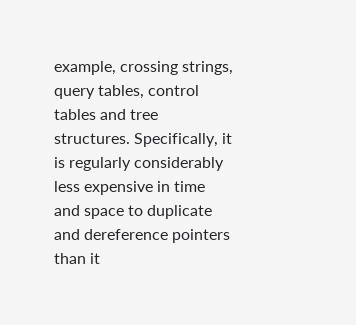example, crossing strings, query tables, control tables and tree structures. Specifically, it is regularly considerably less expensive in time and space to duplicate and dereference pointers than it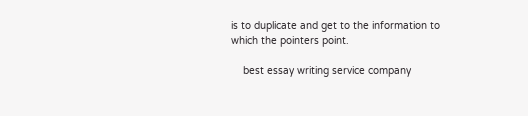is to duplicate and get to the information to which the pointers point.

    best essay writing service company